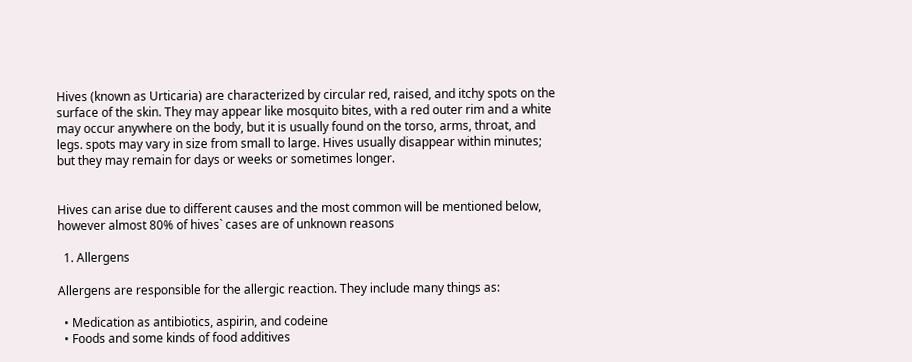Hives (known as Urticaria) are characterized by circular red, raised, and itchy spots on the surface of the skin. They may appear like mosquito bites, with a red outer rim and a white may occur anywhere on the body, but it is usually found on the torso, arms, throat, and legs. spots may vary in size from small to large. Hives usually disappear within minutes; but they may remain for days or weeks or sometimes longer.


Hives can arise due to different causes and the most common will be mentioned below, however almost 80% of hives` cases are of unknown reasons

  1. Allergens

Allergens are responsible for the allergic reaction. They include many things as:

  • Medication as antibiotics, aspirin, and codeine
  • Foods and some kinds of food additives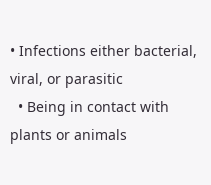• Infections either bacterial, viral, or parasitic
  • Being in contact with plants or animals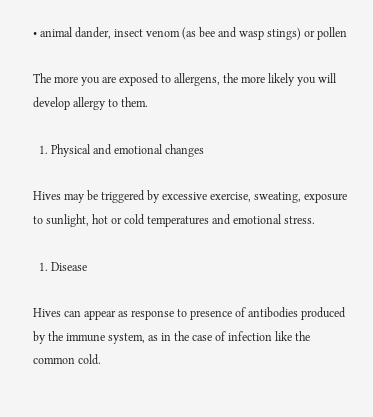• animal dander, insect venom (as bee and wasp stings) or pollen

The more you are exposed to allergens, the more likely you will develop allergy to them.

  1. Physical and emotional changes

Hives may be triggered by excessive exercise, sweating, exposure to sunlight, hot or cold temperatures and emotional stress.

  1. Disease

Hives can appear as response to presence of antibodies produced by the immune system, as in the case of infection like the common cold.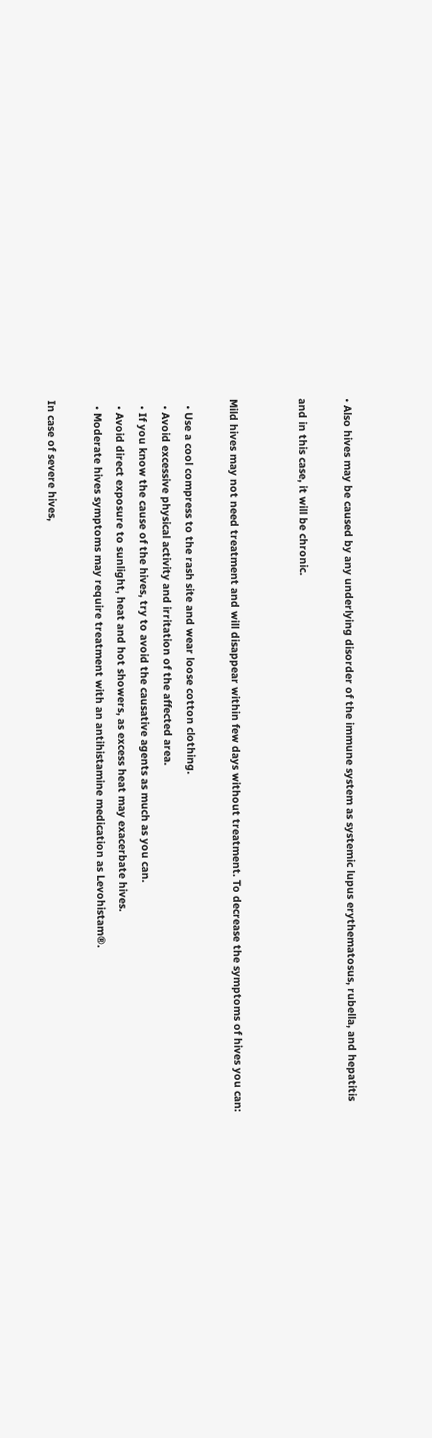• Also hives may be caused by any underlying disorder of the immune system as systemic lupus erythematosus, rubella, and hepatitis

and in this case, it will be chronic.


Mild hives may not need treatment and will disappear within few days without treatment. To decrease the symptoms of hives you can:

  • Use a cool compress to the rash site and wear loose cotton clothing.
  • Avoid excessive physical activity and irritation of the affected area.
  • If you know the cause of the hives, try to avoid the causative agents as much as you can.
  • Avoid direct exposure to sunlight, heat and hot showers, as excess heat may exacerbate hives.
  • Moderate hives symptoms may require treatment with an antihistamine medication as Levohistam®.

In case of severe hives,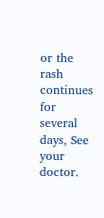or the rash continues for several days, See your doctor.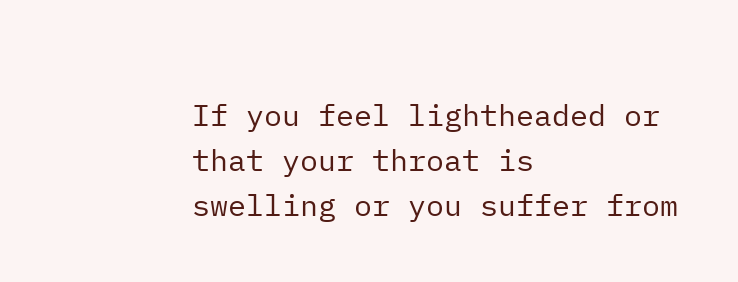If you feel lightheaded or that your throat is swelling or you suffer from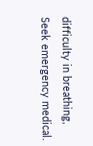difficulty in breathing, Seek emergency medical.